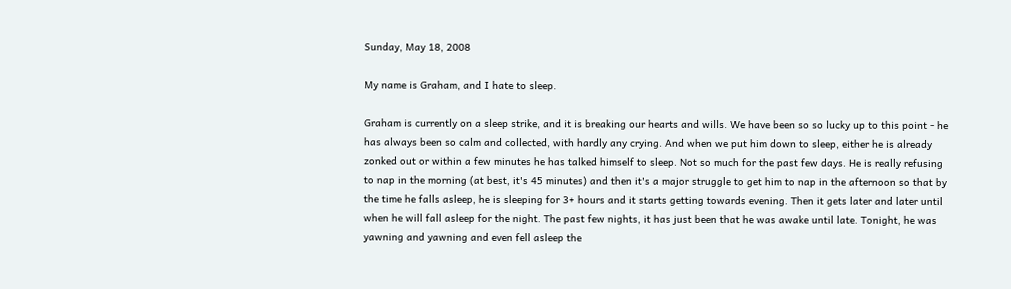Sunday, May 18, 2008

My name is Graham, and I hate to sleep.

Graham is currently on a sleep strike, and it is breaking our hearts and wills. We have been so so lucky up to this point - he has always been so calm and collected, with hardly any crying. And when we put him down to sleep, either he is already zonked out or within a few minutes he has talked himself to sleep. Not so much for the past few days. He is really refusing to nap in the morning (at best, it's 45 minutes) and then it's a major struggle to get him to nap in the afternoon so that by the time he falls asleep, he is sleeping for 3+ hours and it starts getting towards evening. Then it gets later and later until when he will fall asleep for the night. The past few nights, it has just been that he was awake until late. Tonight, he was yawning and yawning and even fell asleep the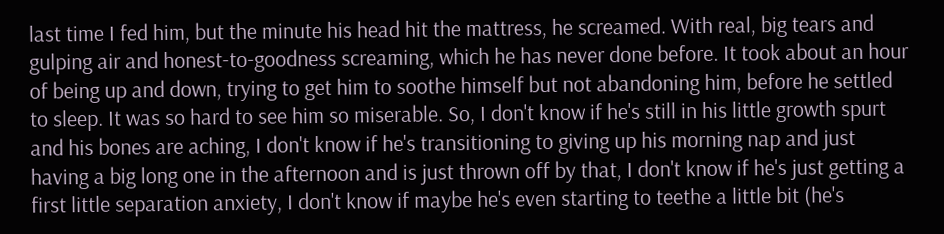last time I fed him, but the minute his head hit the mattress, he screamed. With real, big tears and gulping air and honest-to-goodness screaming, which he has never done before. It took about an hour of being up and down, trying to get him to soothe himself but not abandoning him, before he settled to sleep. It was so hard to see him so miserable. So, I don't know if he's still in his little growth spurt and his bones are aching, I don't know if he's transitioning to giving up his morning nap and just having a big long one in the afternoon and is just thrown off by that, I don't know if he's just getting a first little separation anxiety, I don't know if maybe he's even starting to teethe a little bit (he's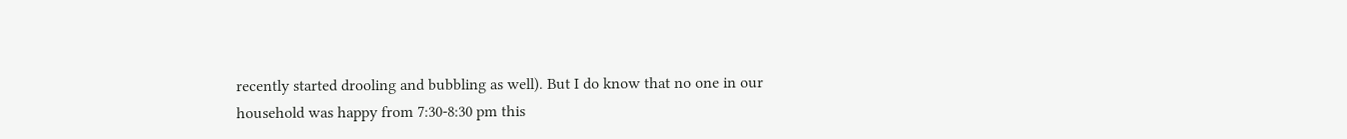recently started drooling and bubbling as well). But I do know that no one in our household was happy from 7:30-8:30 pm this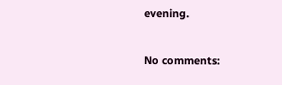evening.

No comments: